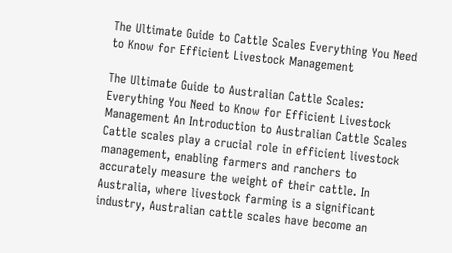The Ultimate Guide to Cattle Scales Everything You Need to Know for Efficient Livestock Management

The Ultimate Guide to Australian Cattle Scales: Everything You Need to Know for Efficient Livestock Management An Introduction to Australian Cattle Scales Cattle scales play a crucial role in efficient livestock management, enabling farmers and ranchers to accurately measure the weight of their cattle. In Australia, where livestock farming is a significant industry, Australian cattle scales have become an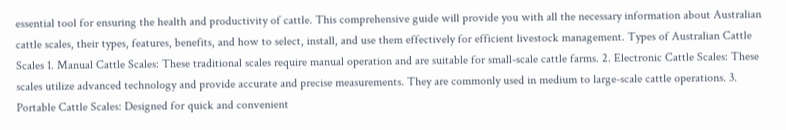essential tool for ensuring the health and productivity of cattle. This comprehensive guide will provide you with all the necessary information about Australian cattle scales, their types, features, benefits, and how to select, install, and use them effectively for efficient livestock management. Types of Australian Cattle Scales 1. Manual Cattle Scales: These traditional scales require manual operation and are suitable for small-scale cattle farms. 2. Electronic Cattle Scales: These scales utilize advanced technology and provide accurate and precise measurements. They are commonly used in medium to large-scale cattle operations. 3. Portable Cattle Scales: Designed for quick and convenient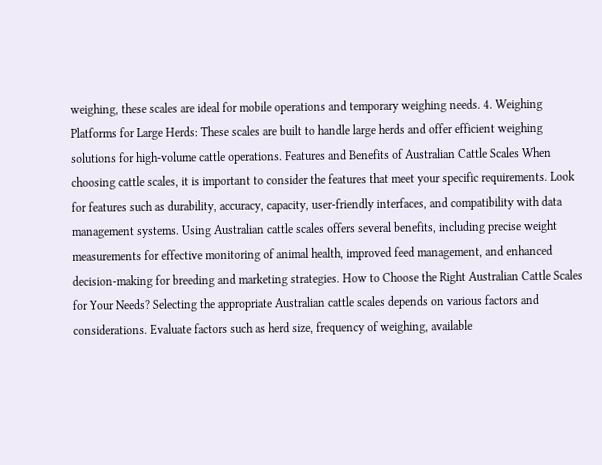weighing, these scales are ideal for mobile operations and temporary weighing needs. 4. Weighing Platforms for Large Herds: These scales are built to handle large herds and offer efficient weighing solutions for high-volume cattle operations. Features and Benefits of Australian Cattle Scales When choosing cattle scales, it is important to consider the features that meet your specific requirements. Look for features such as durability, accuracy, capacity, user-friendly interfaces, and compatibility with data management systems. Using Australian cattle scales offers several benefits, including precise weight measurements for effective monitoring of animal health, improved feed management, and enhanced decision-making for breeding and marketing strategies. How to Choose the Right Australian Cattle Scales for Your Needs? Selecting the appropriate Australian cattle scales depends on various factors and considerations. Evaluate factors such as herd size, frequency of weighing, available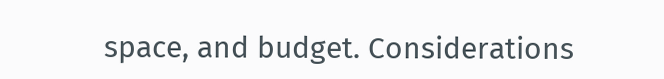space, and budget. Considerations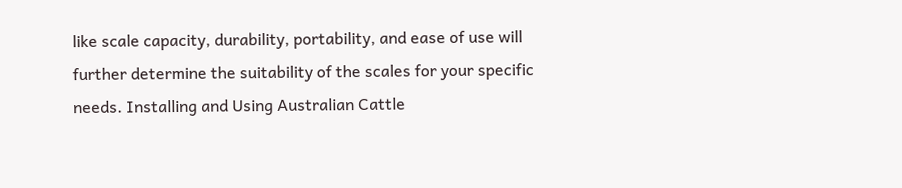like scale capacity, durability, portability, and ease of use will further determine the suitability of the scales for your specific needs. Installing and Using Australian Cattle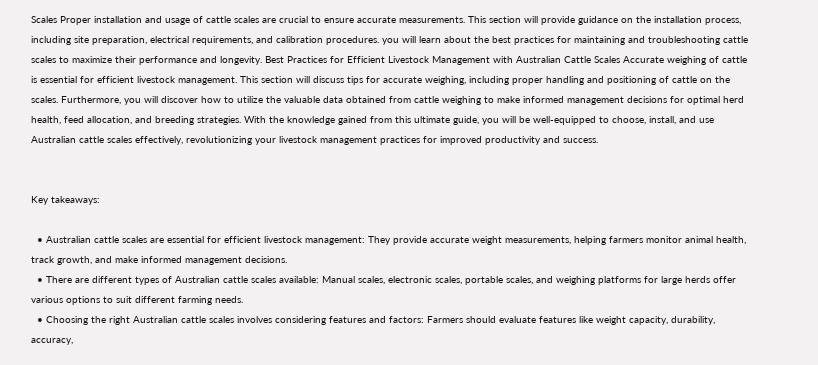Scales Proper installation and usage of cattle scales are crucial to ensure accurate measurements. This section will provide guidance on the installation process, including site preparation, electrical requirements, and calibration procedures. you will learn about the best practices for maintaining and troubleshooting cattle scales to maximize their performance and longevity. Best Practices for Efficient Livestock Management with Australian Cattle Scales Accurate weighing of cattle is essential for efficient livestock management. This section will discuss tips for accurate weighing, including proper handling and positioning of cattle on the scales. Furthermore, you will discover how to utilize the valuable data obtained from cattle weighing to make informed management decisions for optimal herd health, feed allocation, and breeding strategies. With the knowledge gained from this ultimate guide, you will be well-equipped to choose, install, and use Australian cattle scales effectively, revolutionizing your livestock management practices for improved productivity and success.


Key takeaways:

  • Australian cattle scales are essential for efficient livestock management: They provide accurate weight measurements, helping farmers monitor animal health, track growth, and make informed management decisions.
  • There are different types of Australian cattle scales available: Manual scales, electronic scales, portable scales, and weighing platforms for large herds offer various options to suit different farming needs.
  • Choosing the right Australian cattle scales involves considering features and factors: Farmers should evaluate features like weight capacity, durability, accuracy,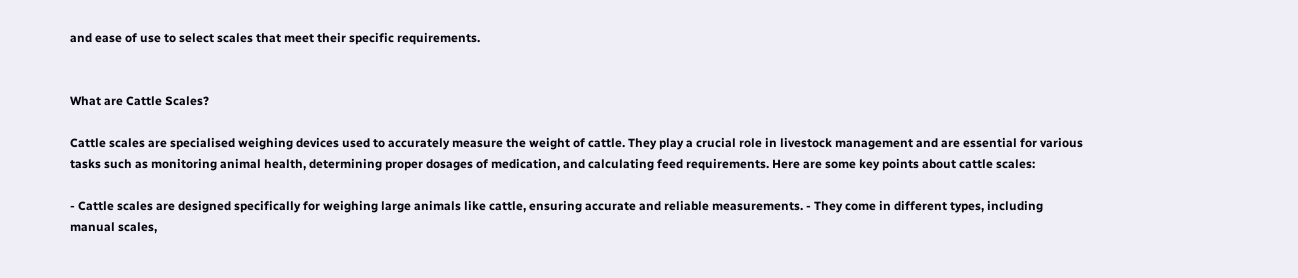and ease of use to select scales that meet their specific requirements.


What are Cattle Scales?

Cattle scales are specialised weighing devices used to accurately measure the weight of cattle. They play a crucial role in livestock management and are essential for various tasks such as monitoring animal health, determining proper dosages of medication, and calculating feed requirements. Here are some key points about cattle scales:

- Cattle scales are designed specifically for weighing large animals like cattle, ensuring accurate and reliable measurements. - They come in different types, including manual scales,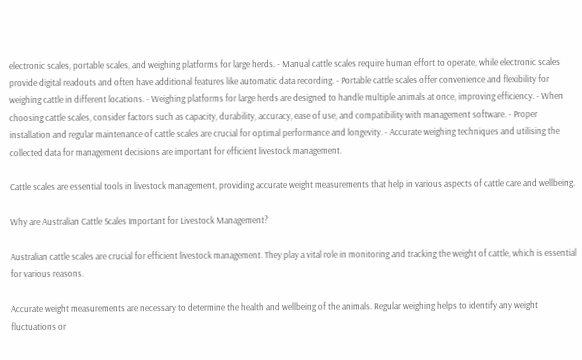electronic scales, portable scales, and weighing platforms for large herds. - Manual cattle scales require human effort to operate, while electronic scales provide digital readouts and often have additional features like automatic data recording. - Portable cattle scales offer convenience and flexibility for weighing cattle in different locations. - Weighing platforms for large herds are designed to handle multiple animals at once, improving efficiency. - When choosing cattle scales, consider factors such as capacity, durability, accuracy, ease of use, and compatibility with management software. - Proper installation and regular maintenance of cattle scales are crucial for optimal performance and longevity. - Accurate weighing techniques and utilising the collected data for management decisions are important for efficient livestock management.

Cattle scales are essential tools in livestock management, providing accurate weight measurements that help in various aspects of cattle care and wellbeing.

Why are Australian Cattle Scales Important for Livestock Management?

Australian cattle scales are crucial for efficient livestock management. They play a vital role in monitoring and tracking the weight of cattle, which is essential for various reasons.

Accurate weight measurements are necessary to determine the health and wellbeing of the animals. Regular weighing helps to identify any weight fluctuations or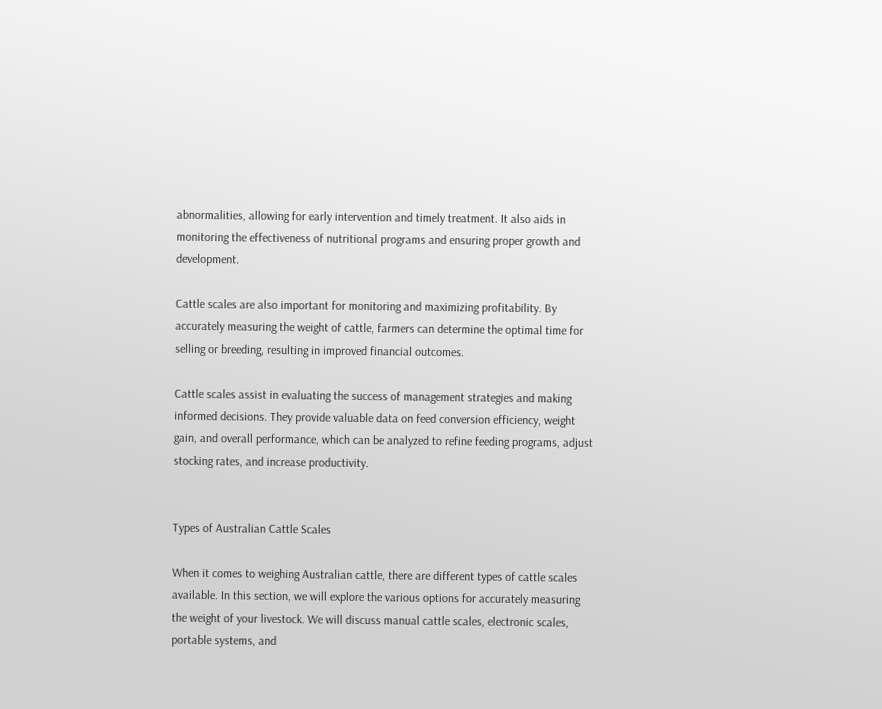abnormalities, allowing for early intervention and timely treatment. It also aids in monitoring the effectiveness of nutritional programs and ensuring proper growth and development.

Cattle scales are also important for monitoring and maximizing profitability. By accurately measuring the weight of cattle, farmers can determine the optimal time for selling or breeding, resulting in improved financial outcomes.

Cattle scales assist in evaluating the success of management strategies and making informed decisions. They provide valuable data on feed conversion efficiency, weight gain, and overall performance, which can be analyzed to refine feeding programs, adjust stocking rates, and increase productivity.


Types of Australian Cattle Scales

When it comes to weighing Australian cattle, there are different types of cattle scales available. In this section, we will explore the various options for accurately measuring the weight of your livestock. We will discuss manual cattle scales, electronic scales, portable systems, and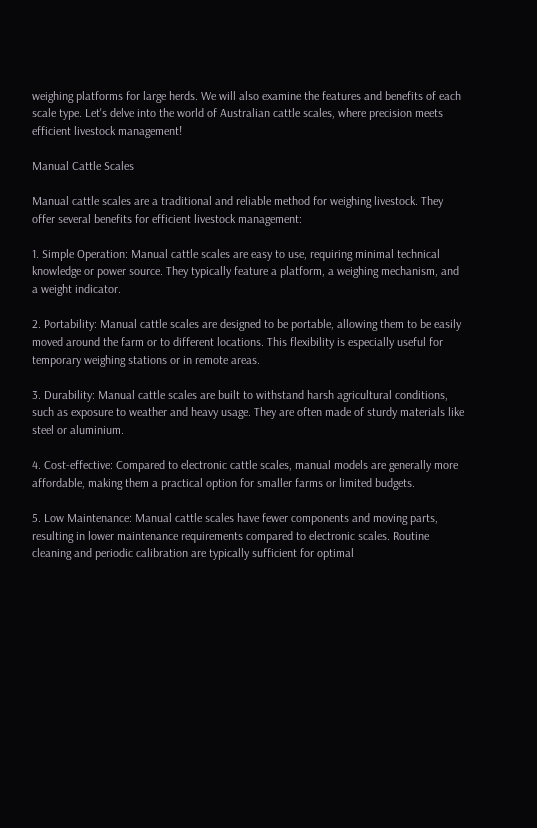weighing platforms for large herds. We will also examine the features and benefits of each scale type. Let's delve into the world of Australian cattle scales, where precision meets efficient livestock management!

Manual Cattle Scales

Manual cattle scales are a traditional and reliable method for weighing livestock. They offer several benefits for efficient livestock management:

1. Simple Operation: Manual cattle scales are easy to use, requiring minimal technical knowledge or power source. They typically feature a platform, a weighing mechanism, and a weight indicator.

2. Portability: Manual cattle scales are designed to be portable, allowing them to be easily moved around the farm or to different locations. This flexibility is especially useful for temporary weighing stations or in remote areas.

3. Durability: Manual cattle scales are built to withstand harsh agricultural conditions, such as exposure to weather and heavy usage. They are often made of sturdy materials like steel or aluminium.

4. Cost-effective: Compared to electronic cattle scales, manual models are generally more affordable, making them a practical option for smaller farms or limited budgets.

5. Low Maintenance: Manual cattle scales have fewer components and moving parts, resulting in lower maintenance requirements compared to electronic scales. Routine cleaning and periodic calibration are typically sufficient for optimal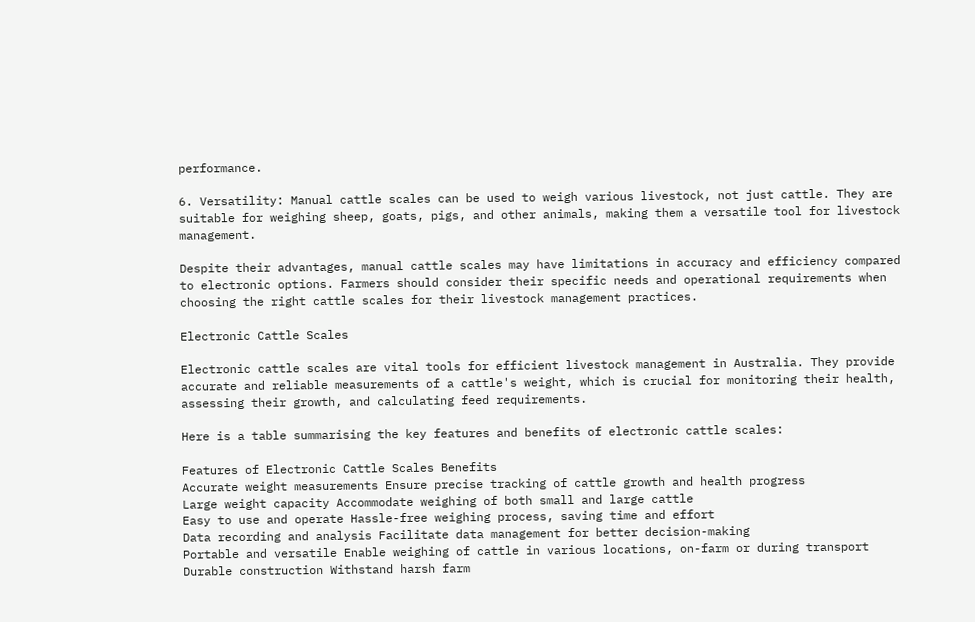performance.

6. Versatility: Manual cattle scales can be used to weigh various livestock, not just cattle. They are suitable for weighing sheep, goats, pigs, and other animals, making them a versatile tool for livestock management.

Despite their advantages, manual cattle scales may have limitations in accuracy and efficiency compared to electronic options. Farmers should consider their specific needs and operational requirements when choosing the right cattle scales for their livestock management practices.

Electronic Cattle Scales

Electronic cattle scales are vital tools for efficient livestock management in Australia. They provide accurate and reliable measurements of a cattle's weight, which is crucial for monitoring their health, assessing their growth, and calculating feed requirements.

Here is a table summarising the key features and benefits of electronic cattle scales:

Features of Electronic Cattle Scales Benefits
Accurate weight measurements Ensure precise tracking of cattle growth and health progress
Large weight capacity Accommodate weighing of both small and large cattle
Easy to use and operate Hassle-free weighing process, saving time and effort
Data recording and analysis Facilitate data management for better decision-making
Portable and versatile Enable weighing of cattle in various locations, on-farm or during transport
Durable construction Withstand harsh farm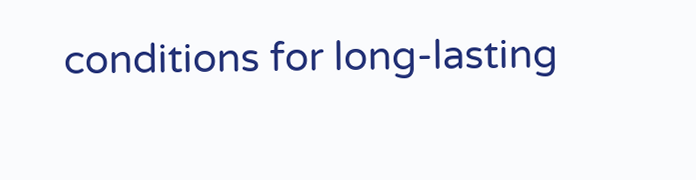conditions for long-lasting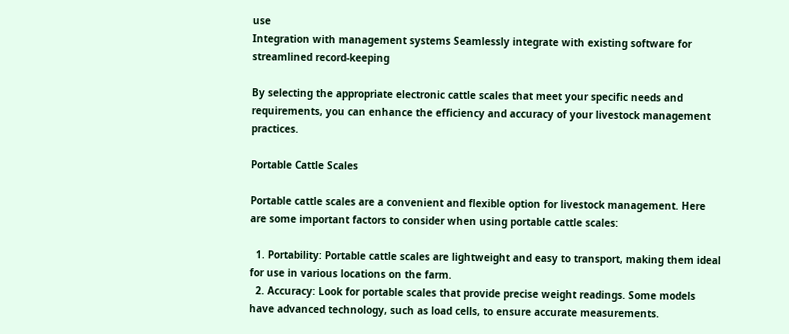use
Integration with management systems Seamlessly integrate with existing software for streamlined record-keeping

By selecting the appropriate electronic cattle scales that meet your specific needs and requirements, you can enhance the efficiency and accuracy of your livestock management practices.

Portable Cattle Scales

Portable cattle scales are a convenient and flexible option for livestock management. Here are some important factors to consider when using portable cattle scales:

  1. Portability: Portable cattle scales are lightweight and easy to transport, making them ideal for use in various locations on the farm.
  2. Accuracy: Look for portable scales that provide precise weight readings. Some models have advanced technology, such as load cells, to ensure accurate measurements.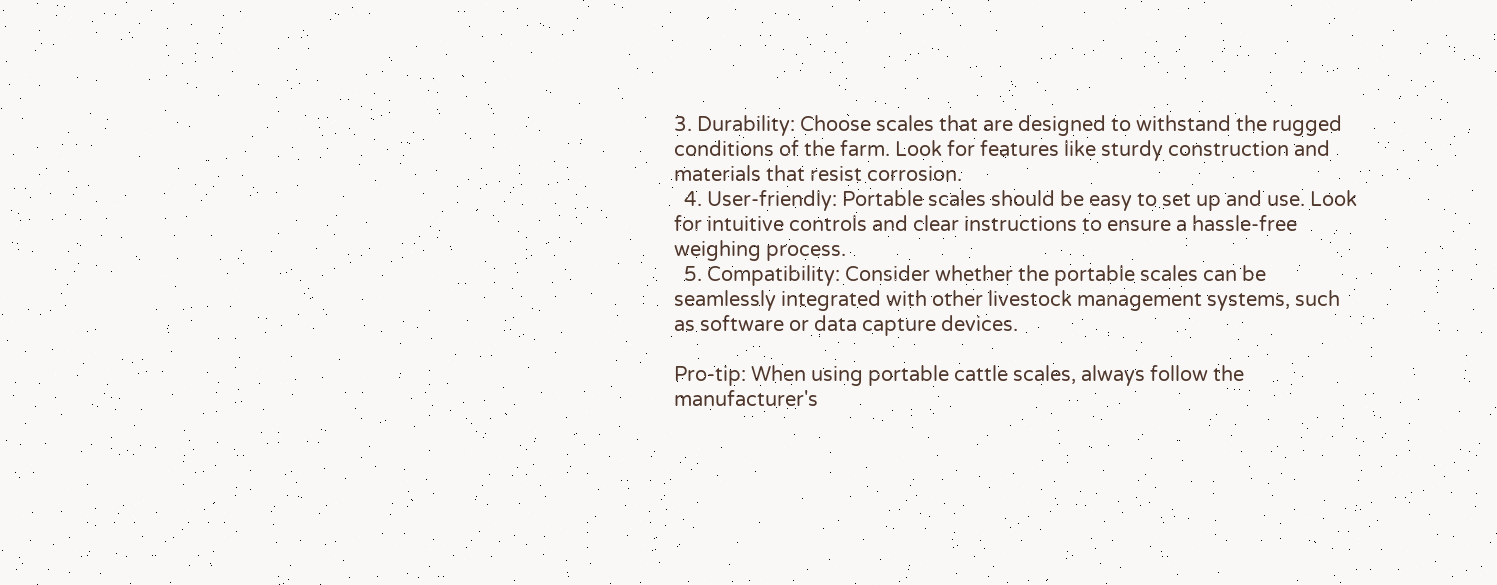3. Durability: Choose scales that are designed to withstand the rugged conditions of the farm. Look for features like sturdy construction and materials that resist corrosion.
  4. User-friendly: Portable scales should be easy to set up and use. Look for intuitive controls and clear instructions to ensure a hassle-free weighing process.
  5. Compatibility: Consider whether the portable scales can be seamlessly integrated with other livestock management systems, such as software or data capture devices.

Pro-tip: When using portable cattle scales, always follow the manufacturer's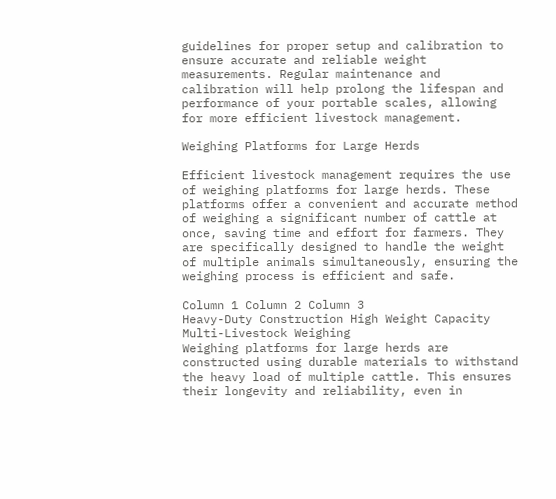guidelines for proper setup and calibration to ensure accurate and reliable weight measurements. Regular maintenance and calibration will help prolong the lifespan and performance of your portable scales, allowing for more efficient livestock management.

Weighing Platforms for Large Herds

Efficient livestock management requires the use of weighing platforms for large herds. These platforms offer a convenient and accurate method of weighing a significant number of cattle at once, saving time and effort for farmers. They are specifically designed to handle the weight of multiple animals simultaneously, ensuring the weighing process is efficient and safe.

Column 1 Column 2 Column 3
Heavy-Duty Construction High Weight Capacity Multi-Livestock Weighing
Weighing platforms for large herds are constructed using durable materials to withstand the heavy load of multiple cattle. This ensures their longevity and reliability, even in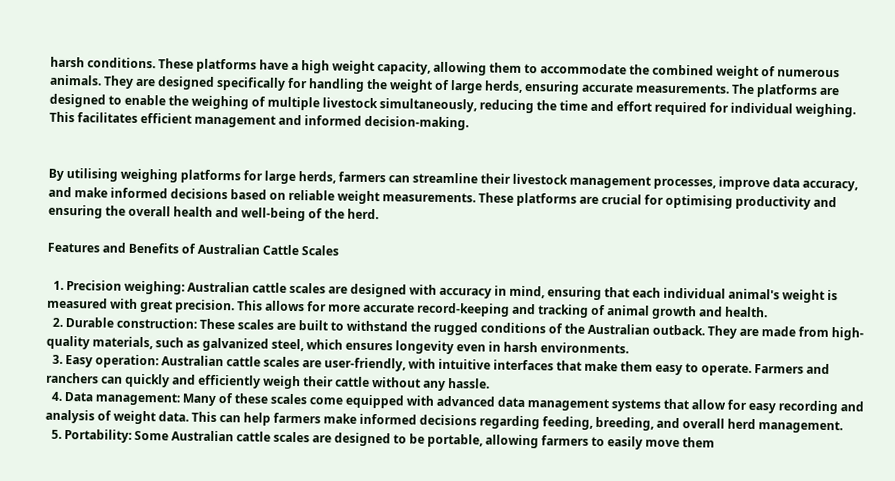harsh conditions. These platforms have a high weight capacity, allowing them to accommodate the combined weight of numerous animals. They are designed specifically for handling the weight of large herds, ensuring accurate measurements. The platforms are designed to enable the weighing of multiple livestock simultaneously, reducing the time and effort required for individual weighing. This facilitates efficient management and informed decision-making.


By utilising weighing platforms for large herds, farmers can streamline their livestock management processes, improve data accuracy, and make informed decisions based on reliable weight measurements. These platforms are crucial for optimising productivity and ensuring the overall health and well-being of the herd.

Features and Benefits of Australian Cattle Scales

  1. Precision weighing: Australian cattle scales are designed with accuracy in mind, ensuring that each individual animal's weight is measured with great precision. This allows for more accurate record-keeping and tracking of animal growth and health.
  2. Durable construction: These scales are built to withstand the rugged conditions of the Australian outback. They are made from high-quality materials, such as galvanized steel, which ensures longevity even in harsh environments.
  3. Easy operation: Australian cattle scales are user-friendly, with intuitive interfaces that make them easy to operate. Farmers and ranchers can quickly and efficiently weigh their cattle without any hassle.
  4. Data management: Many of these scales come equipped with advanced data management systems that allow for easy recording and analysis of weight data. This can help farmers make informed decisions regarding feeding, breeding, and overall herd management.
  5. Portability: Some Australian cattle scales are designed to be portable, allowing farmers to easily move them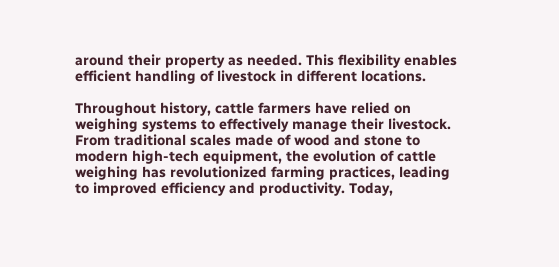around their property as needed. This flexibility enables efficient handling of livestock in different locations.

Throughout history, cattle farmers have relied on weighing systems to effectively manage their livestock. From traditional scales made of wood and stone to modern high-tech equipment, the evolution of cattle weighing has revolutionized farming practices, leading to improved efficiency and productivity. Today,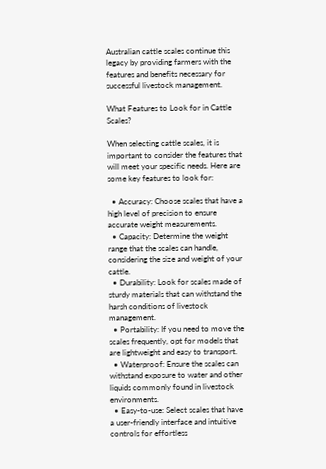Australian cattle scales continue this legacy by providing farmers with the features and benefits necessary for successful livestock management.

What Features to Look for in Cattle Scales?

When selecting cattle scales, it is important to consider the features that will meet your specific needs. Here are some key features to look for:

  • Accuracy: Choose scales that have a high level of precision to ensure accurate weight measurements.
  • Capacity: Determine the weight range that the scales can handle, considering the size and weight of your cattle.
  • Durability: Look for scales made of sturdy materials that can withstand the harsh conditions of livestock management.
  • Portability: If you need to move the scales frequently, opt for models that are lightweight and easy to transport.
  • Waterproof: Ensure the scales can withstand exposure to water and other liquids commonly found in livestock environments.
  • Easy-to-use: Select scales that have a user-friendly interface and intuitive controls for effortless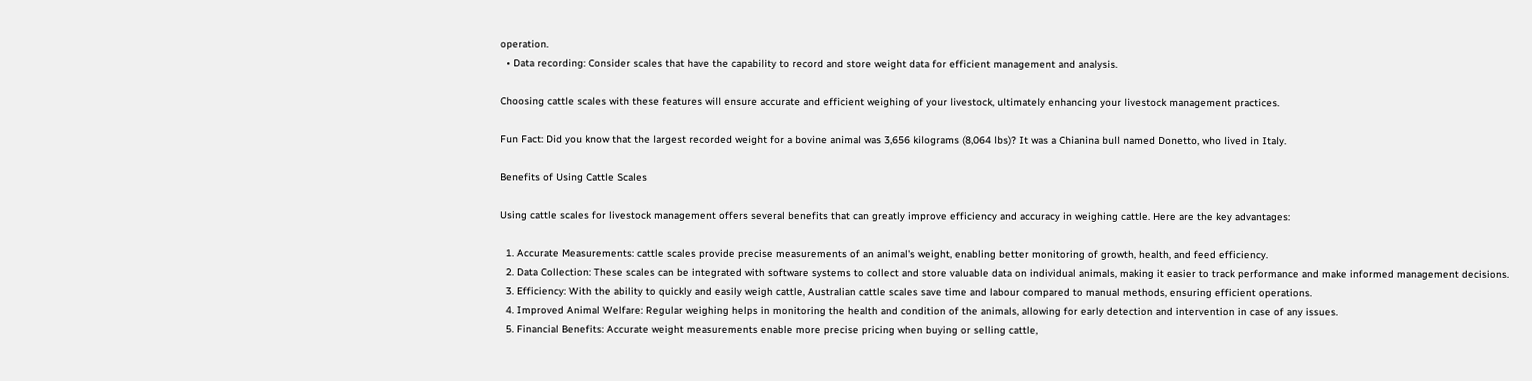operation.
  • Data recording: Consider scales that have the capability to record and store weight data for efficient management and analysis.

Choosing cattle scales with these features will ensure accurate and efficient weighing of your livestock, ultimately enhancing your livestock management practices.

Fun Fact: Did you know that the largest recorded weight for a bovine animal was 3,656 kilograms (8,064 lbs)? It was a Chianina bull named Donetto, who lived in Italy.

Benefits of Using Cattle Scales

Using cattle scales for livestock management offers several benefits that can greatly improve efficiency and accuracy in weighing cattle. Here are the key advantages:

  1. Accurate Measurements: cattle scales provide precise measurements of an animal's weight, enabling better monitoring of growth, health, and feed efficiency.
  2. Data Collection: These scales can be integrated with software systems to collect and store valuable data on individual animals, making it easier to track performance and make informed management decisions.
  3. Efficiency: With the ability to quickly and easily weigh cattle, Australian cattle scales save time and labour compared to manual methods, ensuring efficient operations.
  4. Improved Animal Welfare: Regular weighing helps in monitoring the health and condition of the animals, allowing for early detection and intervention in case of any issues.
  5. Financial Benefits: Accurate weight measurements enable more precise pricing when buying or selling cattle,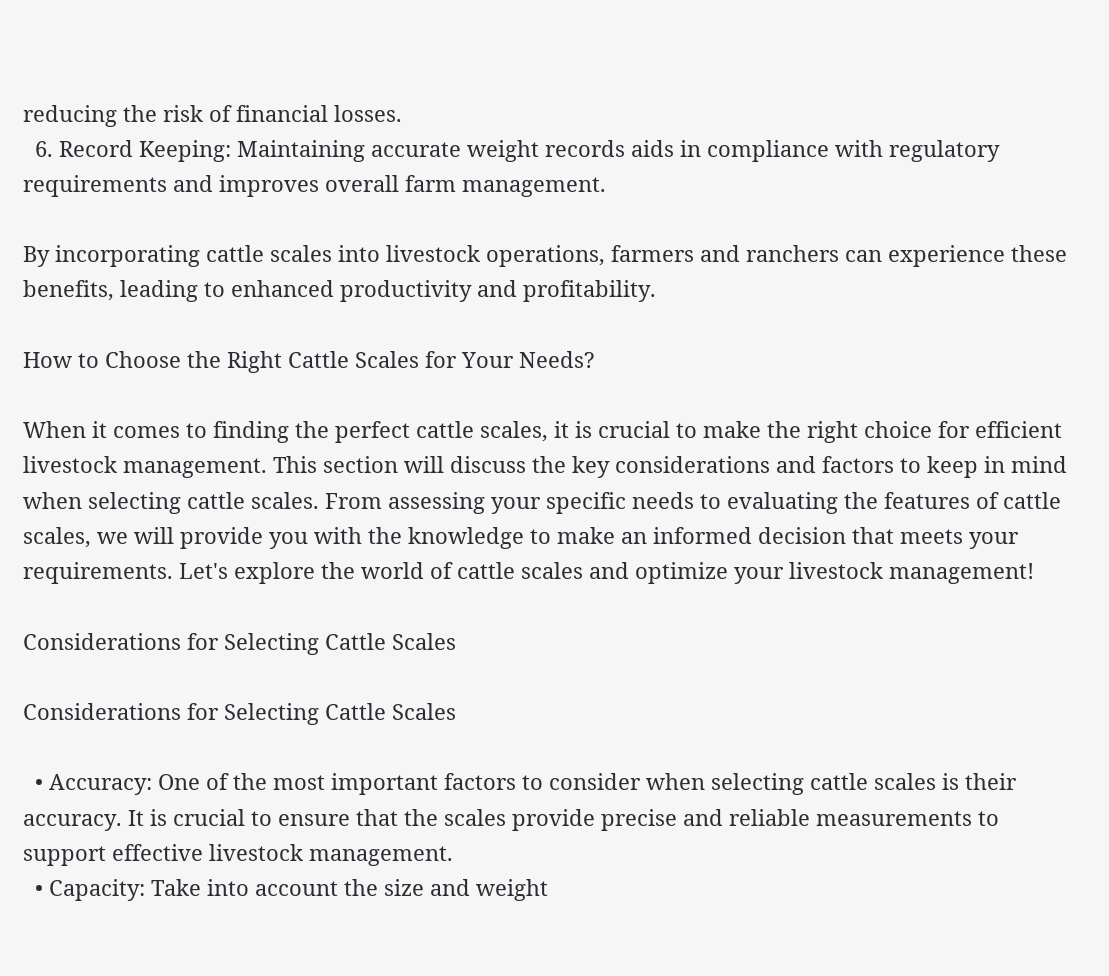reducing the risk of financial losses.
  6. Record Keeping: Maintaining accurate weight records aids in compliance with regulatory requirements and improves overall farm management.

By incorporating cattle scales into livestock operations, farmers and ranchers can experience these benefits, leading to enhanced productivity and profitability.

How to Choose the Right Cattle Scales for Your Needs?

When it comes to finding the perfect cattle scales, it is crucial to make the right choice for efficient livestock management. This section will discuss the key considerations and factors to keep in mind when selecting cattle scales. From assessing your specific needs to evaluating the features of cattle scales, we will provide you with the knowledge to make an informed decision that meets your requirements. Let's explore the world of cattle scales and optimize your livestock management!

Considerations for Selecting Cattle Scales

Considerations for Selecting Cattle Scales

  • Accuracy: One of the most important factors to consider when selecting cattle scales is their accuracy. It is crucial to ensure that the scales provide precise and reliable measurements to support effective livestock management.
  • Capacity: Take into account the size and weight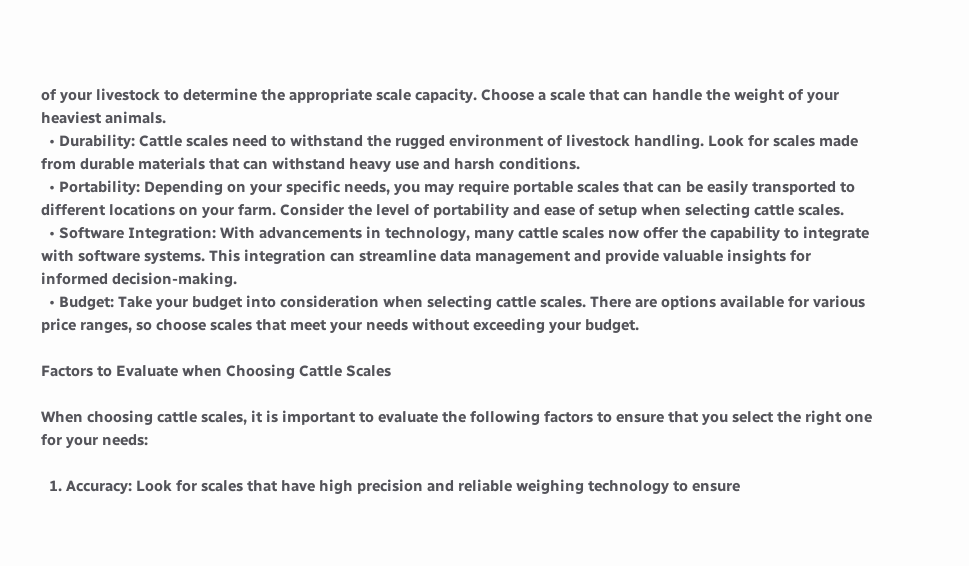of your livestock to determine the appropriate scale capacity. Choose a scale that can handle the weight of your heaviest animals.
  • Durability: Cattle scales need to withstand the rugged environment of livestock handling. Look for scales made from durable materials that can withstand heavy use and harsh conditions.
  • Portability: Depending on your specific needs, you may require portable scales that can be easily transported to different locations on your farm. Consider the level of portability and ease of setup when selecting cattle scales.
  • Software Integration: With advancements in technology, many cattle scales now offer the capability to integrate with software systems. This integration can streamline data management and provide valuable insights for informed decision-making.
  • Budget: Take your budget into consideration when selecting cattle scales. There are options available for various price ranges, so choose scales that meet your needs without exceeding your budget.

Factors to Evaluate when Choosing Cattle Scales

When choosing cattle scales, it is important to evaluate the following factors to ensure that you select the right one for your needs:

  1. Accuracy: Look for scales that have high precision and reliable weighing technology to ensure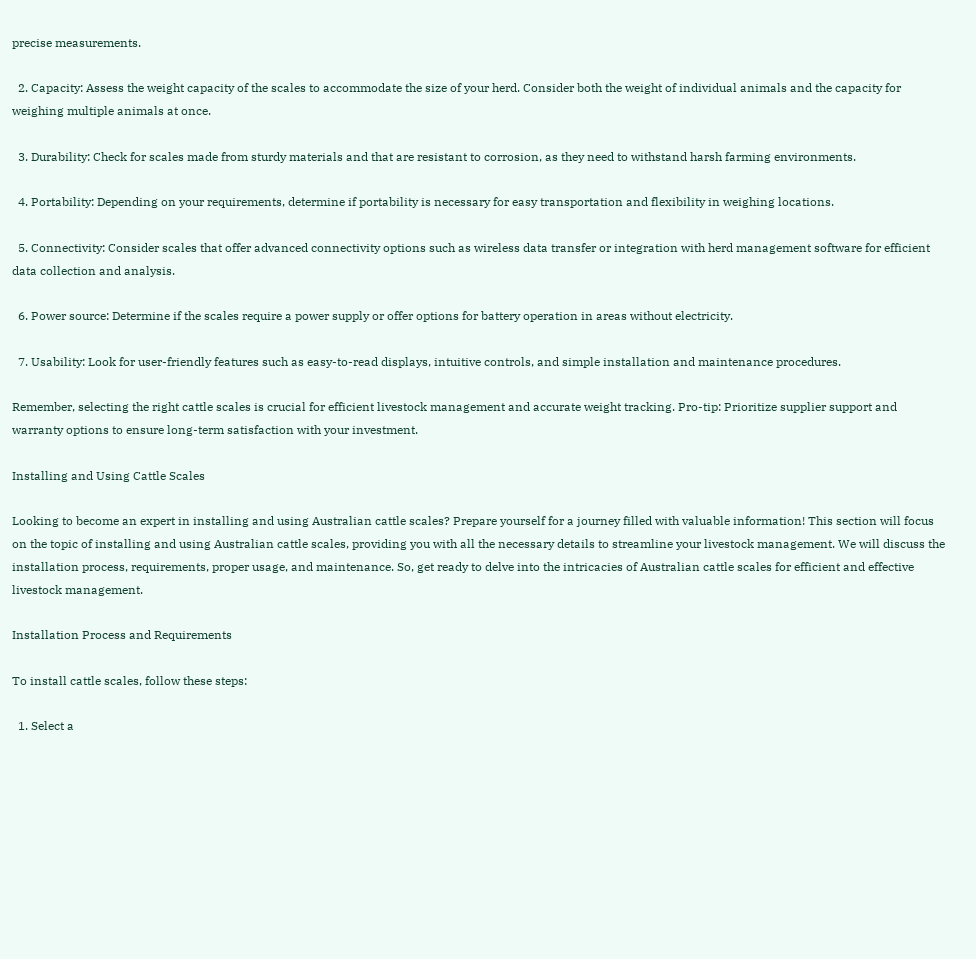precise measurements.

  2. Capacity: Assess the weight capacity of the scales to accommodate the size of your herd. Consider both the weight of individual animals and the capacity for weighing multiple animals at once.

  3. Durability: Check for scales made from sturdy materials and that are resistant to corrosion, as they need to withstand harsh farming environments.

  4. Portability: Depending on your requirements, determine if portability is necessary for easy transportation and flexibility in weighing locations.

  5. Connectivity: Consider scales that offer advanced connectivity options such as wireless data transfer or integration with herd management software for efficient data collection and analysis.

  6. Power source: Determine if the scales require a power supply or offer options for battery operation in areas without electricity.

  7. Usability: Look for user-friendly features such as easy-to-read displays, intuitive controls, and simple installation and maintenance procedures.

Remember, selecting the right cattle scales is crucial for efficient livestock management and accurate weight tracking. Pro-tip: Prioritize supplier support and warranty options to ensure long-term satisfaction with your investment.

Installing and Using Cattle Scales

Looking to become an expert in installing and using Australian cattle scales? Prepare yourself for a journey filled with valuable information! This section will focus on the topic of installing and using Australian cattle scales, providing you with all the necessary details to streamline your livestock management. We will discuss the installation process, requirements, proper usage, and maintenance. So, get ready to delve into the intricacies of Australian cattle scales for efficient and effective livestock management.

Installation Process and Requirements

To install cattle scales, follow these steps:

  1. Select a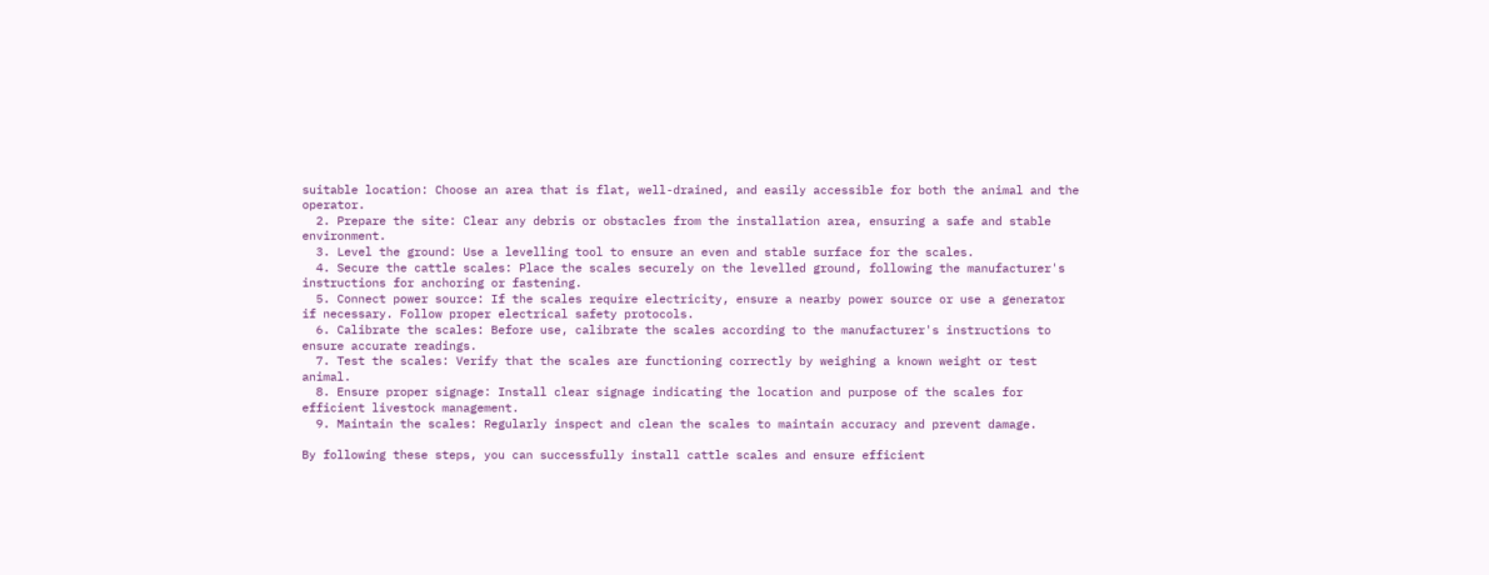suitable location: Choose an area that is flat, well-drained, and easily accessible for both the animal and the operator.
  2. Prepare the site: Clear any debris or obstacles from the installation area, ensuring a safe and stable environment.
  3. Level the ground: Use a levelling tool to ensure an even and stable surface for the scales.
  4. Secure the cattle scales: Place the scales securely on the levelled ground, following the manufacturer's instructions for anchoring or fastening.
  5. Connect power source: If the scales require electricity, ensure a nearby power source or use a generator if necessary. Follow proper electrical safety protocols.
  6. Calibrate the scales: Before use, calibrate the scales according to the manufacturer's instructions to ensure accurate readings.
  7. Test the scales: Verify that the scales are functioning correctly by weighing a known weight or test animal.
  8. Ensure proper signage: Install clear signage indicating the location and purpose of the scales for efficient livestock management.
  9. Maintain the scales: Regularly inspect and clean the scales to maintain accuracy and prevent damage.

By following these steps, you can successfully install cattle scales and ensure efficient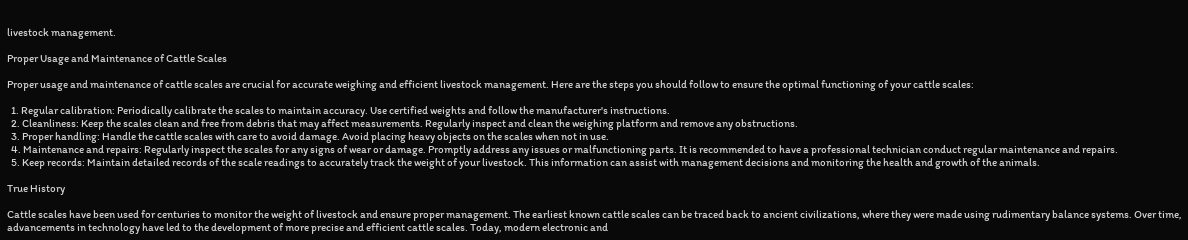livestock management.

Proper Usage and Maintenance of Cattle Scales

Proper usage and maintenance of cattle scales are crucial for accurate weighing and efficient livestock management. Here are the steps you should follow to ensure the optimal functioning of your cattle scales:

  1. Regular calibration: Periodically calibrate the scales to maintain accuracy. Use certified weights and follow the manufacturer's instructions.
  2. Cleanliness: Keep the scales clean and free from debris that may affect measurements. Regularly inspect and clean the weighing platform and remove any obstructions.
  3. Proper handling: Handle the cattle scales with care to avoid damage. Avoid placing heavy objects on the scales when not in use.
  4. Maintenance and repairs: Regularly inspect the scales for any signs of wear or damage. Promptly address any issues or malfunctioning parts. It is recommended to have a professional technician conduct regular maintenance and repairs.
  5. Keep records: Maintain detailed records of the scale readings to accurately track the weight of your livestock. This information can assist with management decisions and monitoring the health and growth of the animals.

True History

Cattle scales have been used for centuries to monitor the weight of livestock and ensure proper management. The earliest known cattle scales can be traced back to ancient civilizations, where they were made using rudimentary balance systems. Over time, advancements in technology have led to the development of more precise and efficient cattle scales. Today, modern electronic and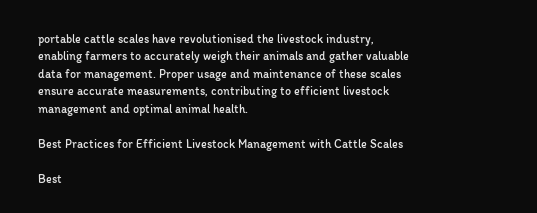portable cattle scales have revolutionised the livestock industry, enabling farmers to accurately weigh their animals and gather valuable data for management. Proper usage and maintenance of these scales ensure accurate measurements, contributing to efficient livestock management and optimal animal health.

Best Practices for Efficient Livestock Management with Cattle Scales

Best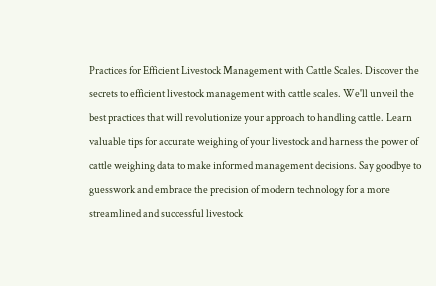Practices for Efficient Livestock Management with Cattle Scales. Discover the secrets to efficient livestock management with cattle scales. We'll unveil the best practices that will revolutionize your approach to handling cattle. Learn valuable tips for accurate weighing of your livestock and harness the power of cattle weighing data to make informed management decisions. Say goodbye to guesswork and embrace the precision of modern technology for a more streamlined and successful livestock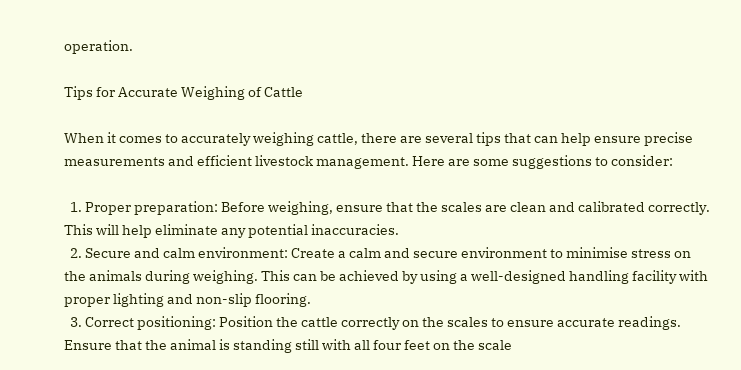operation.

Tips for Accurate Weighing of Cattle

When it comes to accurately weighing cattle, there are several tips that can help ensure precise measurements and efficient livestock management. Here are some suggestions to consider:

  1. Proper preparation: Before weighing, ensure that the scales are clean and calibrated correctly. This will help eliminate any potential inaccuracies.
  2. Secure and calm environment: Create a calm and secure environment to minimise stress on the animals during weighing. This can be achieved by using a well-designed handling facility with proper lighting and non-slip flooring.
  3. Correct positioning: Position the cattle correctly on the scales to ensure accurate readings. Ensure that the animal is standing still with all four feet on the scale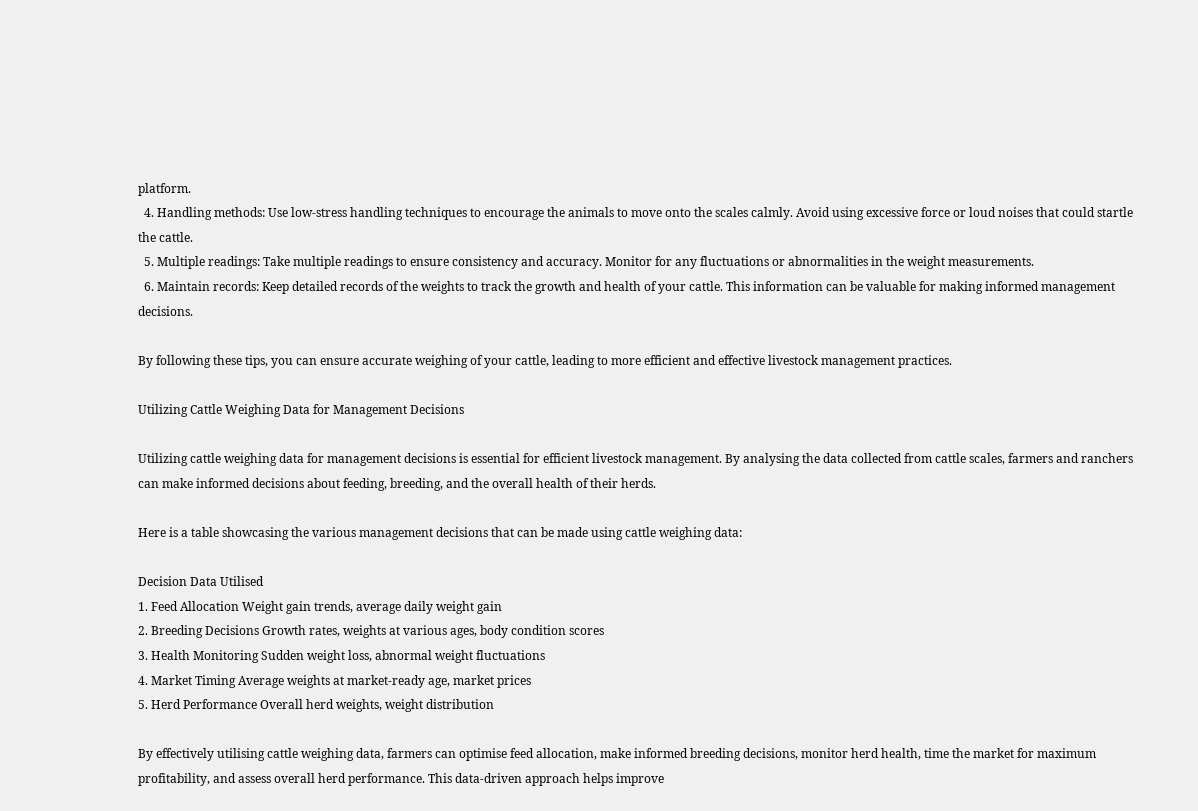platform.
  4. Handling methods: Use low-stress handling techniques to encourage the animals to move onto the scales calmly. Avoid using excessive force or loud noises that could startle the cattle.
  5. Multiple readings: Take multiple readings to ensure consistency and accuracy. Monitor for any fluctuations or abnormalities in the weight measurements.
  6. Maintain records: Keep detailed records of the weights to track the growth and health of your cattle. This information can be valuable for making informed management decisions.

By following these tips, you can ensure accurate weighing of your cattle, leading to more efficient and effective livestock management practices.

Utilizing Cattle Weighing Data for Management Decisions

Utilizing cattle weighing data for management decisions is essential for efficient livestock management. By analysing the data collected from cattle scales, farmers and ranchers can make informed decisions about feeding, breeding, and the overall health of their herds.

Here is a table showcasing the various management decisions that can be made using cattle weighing data:

Decision Data Utilised
1. Feed Allocation Weight gain trends, average daily weight gain
2. Breeding Decisions Growth rates, weights at various ages, body condition scores
3. Health Monitoring Sudden weight loss, abnormal weight fluctuations
4. Market Timing Average weights at market-ready age, market prices
5. Herd Performance Overall herd weights, weight distribution

By effectively utilising cattle weighing data, farmers can optimise feed allocation, make informed breeding decisions, monitor herd health, time the market for maximum profitability, and assess overall herd performance. This data-driven approach helps improve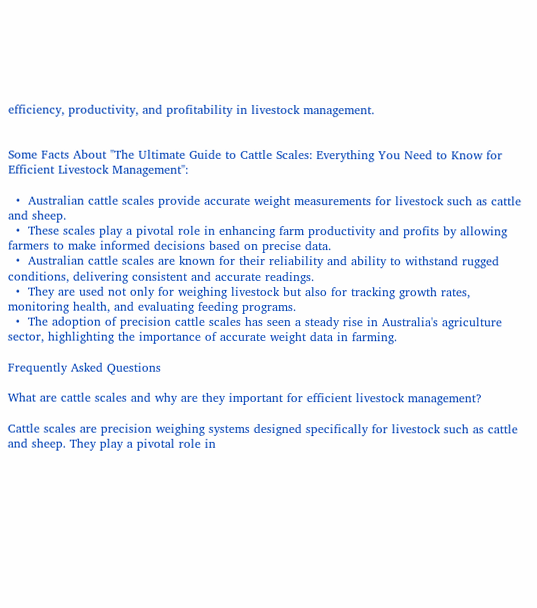efficiency, productivity, and profitability in livestock management.


Some Facts About "The Ultimate Guide to Cattle Scales: Everything You Need to Know for Efficient Livestock Management":

  •  Australian cattle scales provide accurate weight measurements for livestock such as cattle and sheep.
  •  These scales play a pivotal role in enhancing farm productivity and profits by allowing farmers to make informed decisions based on precise data.
  •  Australian cattle scales are known for their reliability and ability to withstand rugged conditions, delivering consistent and accurate readings.
  •  They are used not only for weighing livestock but also for tracking growth rates, monitoring health, and evaluating feeding programs.
  •  The adoption of precision cattle scales has seen a steady rise in Australia's agriculture sector, highlighting the importance of accurate weight data in farming.

Frequently Asked Questions

What are cattle scales and why are they important for efficient livestock management?

Cattle scales are precision weighing systems designed specifically for livestock such as cattle and sheep. They play a pivotal role in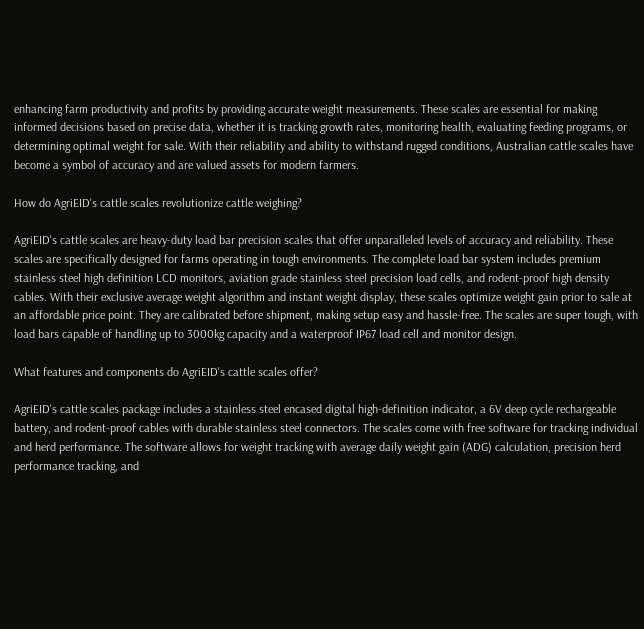enhancing farm productivity and profits by providing accurate weight measurements. These scales are essential for making informed decisions based on precise data, whether it is tracking growth rates, monitoring health, evaluating feeding programs, or determining optimal weight for sale. With their reliability and ability to withstand rugged conditions, Australian cattle scales have become a symbol of accuracy and are valued assets for modern farmers.

How do AgriEID's cattle scales revolutionize cattle weighing?

AgriEID's cattle scales are heavy-duty load bar precision scales that offer unparalleled levels of accuracy and reliability. These scales are specifically designed for farms operating in tough environments. The complete load bar system includes premium stainless steel high definition LCD monitors, aviation grade stainless steel precision load cells, and rodent-proof high density cables. With their exclusive average weight algorithm and instant weight display, these scales optimize weight gain prior to sale at an affordable price point. They are calibrated before shipment, making setup easy and hassle-free. The scales are super tough, with load bars capable of handling up to 3000kg capacity and a waterproof IP67 load cell and monitor design.

What features and components do AgriEID's cattle scales offer?

AgriEID's cattle scales package includes a stainless steel encased digital high-definition indicator, a 6V deep cycle rechargeable battery, and rodent-proof cables with durable stainless steel connectors. The scales come with free software for tracking individual and herd performance. The software allows for weight tracking with average daily weight gain (ADG) calculation, precision herd performance tracking, and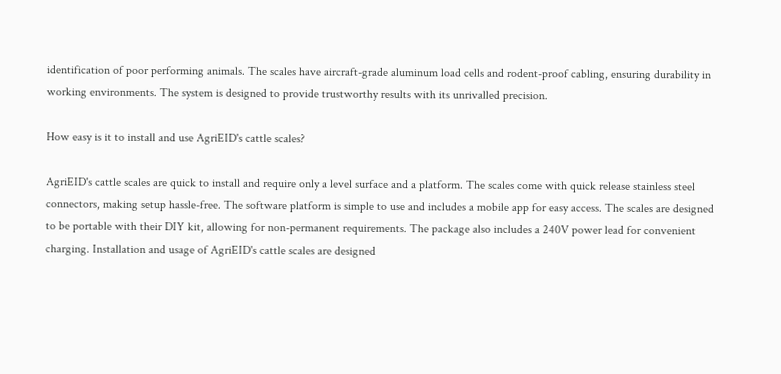identification of poor performing animals. The scales have aircraft-grade aluminum load cells and rodent-proof cabling, ensuring durability in working environments. The system is designed to provide trustworthy results with its unrivalled precision.

How easy is it to install and use AgriEID's cattle scales?

AgriEID's cattle scales are quick to install and require only a level surface and a platform. The scales come with quick release stainless steel connectors, making setup hassle-free. The software platform is simple to use and includes a mobile app for easy access. The scales are designed to be portable with their DIY kit, allowing for non-permanent requirements. The package also includes a 240V power lead for convenient charging. Installation and usage of AgriEID's cattle scales are designed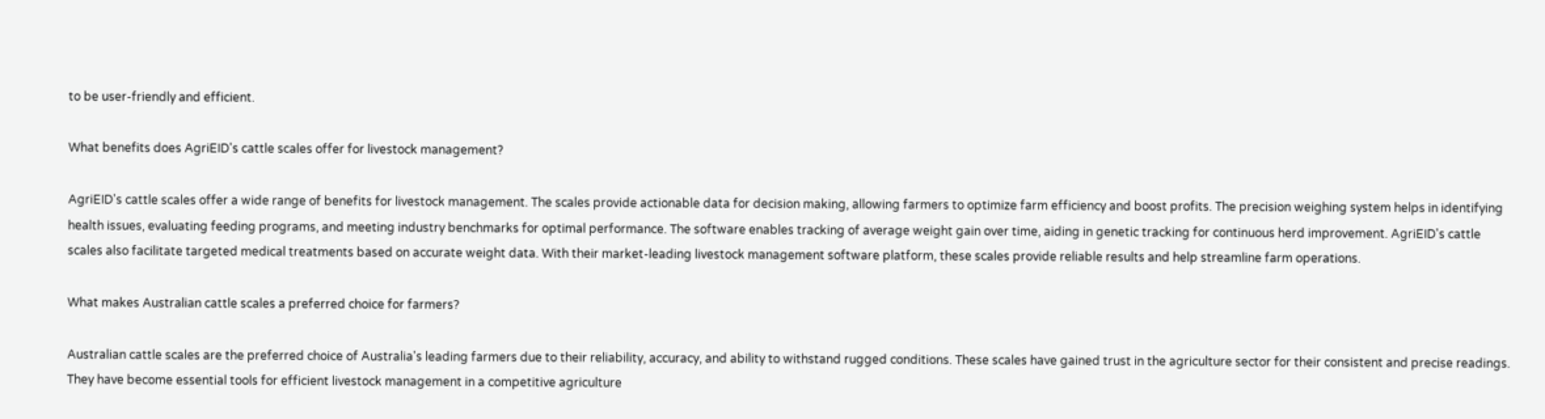to be user-friendly and efficient.

What benefits does AgriEID's cattle scales offer for livestock management?

AgriEID's cattle scales offer a wide range of benefits for livestock management. The scales provide actionable data for decision making, allowing farmers to optimize farm efficiency and boost profits. The precision weighing system helps in identifying health issues, evaluating feeding programs, and meeting industry benchmarks for optimal performance. The software enables tracking of average weight gain over time, aiding in genetic tracking for continuous herd improvement. AgriEID's cattle scales also facilitate targeted medical treatments based on accurate weight data. With their market-leading livestock management software platform, these scales provide reliable results and help streamline farm operations.

What makes Australian cattle scales a preferred choice for farmers?

Australian cattle scales are the preferred choice of Australia's leading farmers due to their reliability, accuracy, and ability to withstand rugged conditions. These scales have gained trust in the agriculture sector for their consistent and precise readings. They have become essential tools for efficient livestock management in a competitive agriculture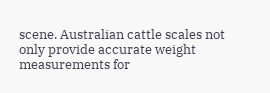scene. Australian cattle scales not only provide accurate weight measurements for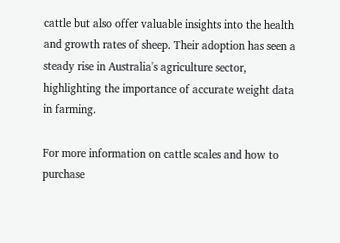cattle but also offer valuable insights into the health and growth rates of sheep. Their adoption has seen a steady rise in Australia's agriculture sector, highlighting the importance of accurate weight data in farming.

For more information on cattle scales and how to purchase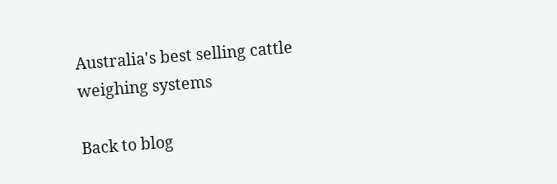Australia's best selling cattle weighing systems

Back to blog